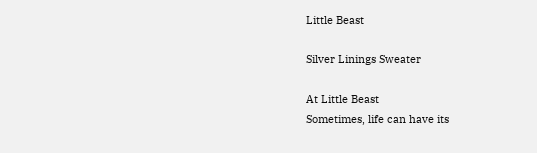Little Beast

Silver Linings Sweater

At Little Beast
Sometimes, life can have its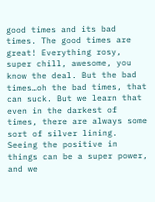good times and its bad times. The good times are great! Everything rosy, super chill, awesome, you know the deal. But the bad times…oh the bad times, that can suck. But we learn that even in the darkest of times, there are always some sort of silver lining. Seeing the positive in things can be a super power, and we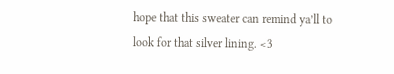hope that this sweater can remind ya’ll to look for that silver lining. <3